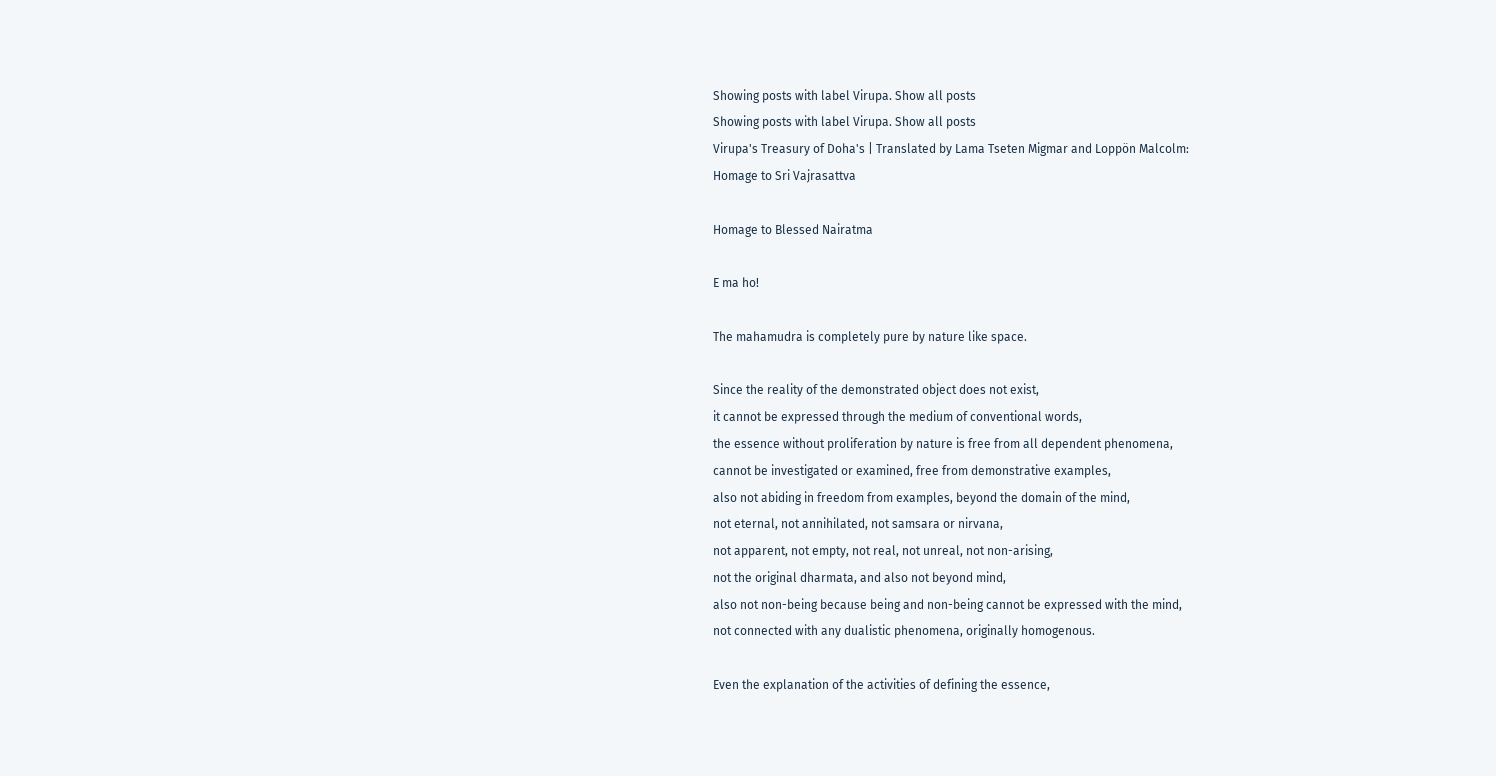Showing posts with label Virupa. Show all posts
Showing posts with label Virupa. Show all posts
Virupa's Treasury of Doha's | Translated by Lama Tseten Migmar and Loppön Malcolm:
Homage to Sri Vajrasattva

Homage to Blessed Nairatma

E ma ho!

The mahamudra is completely pure by nature like space.

Since the reality of the demonstrated object does not exist,
it cannot be expressed through the medium of conventional words,
the essence without proliferation by nature is free from all dependent phenomena,
cannot be investigated or examined, free from demonstrative examples,
also not abiding in freedom from examples, beyond the domain of the mind,
not eternal, not annihilated, not samsara or nirvana,
not apparent, not empty, not real, not unreal, not non-arising,
not the original dharmata, and also not beyond mind,
also not non-being because being and non-being cannot be expressed with the mind,
not connected with any dualistic phenomena, originally homogenous.

Even the explanation of the activities of defining the essence,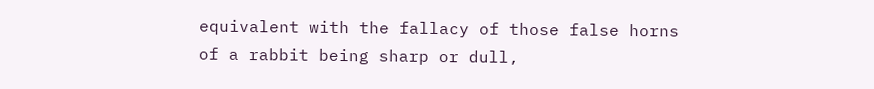equivalent with the fallacy of those false horns of a rabbit being sharp or dull,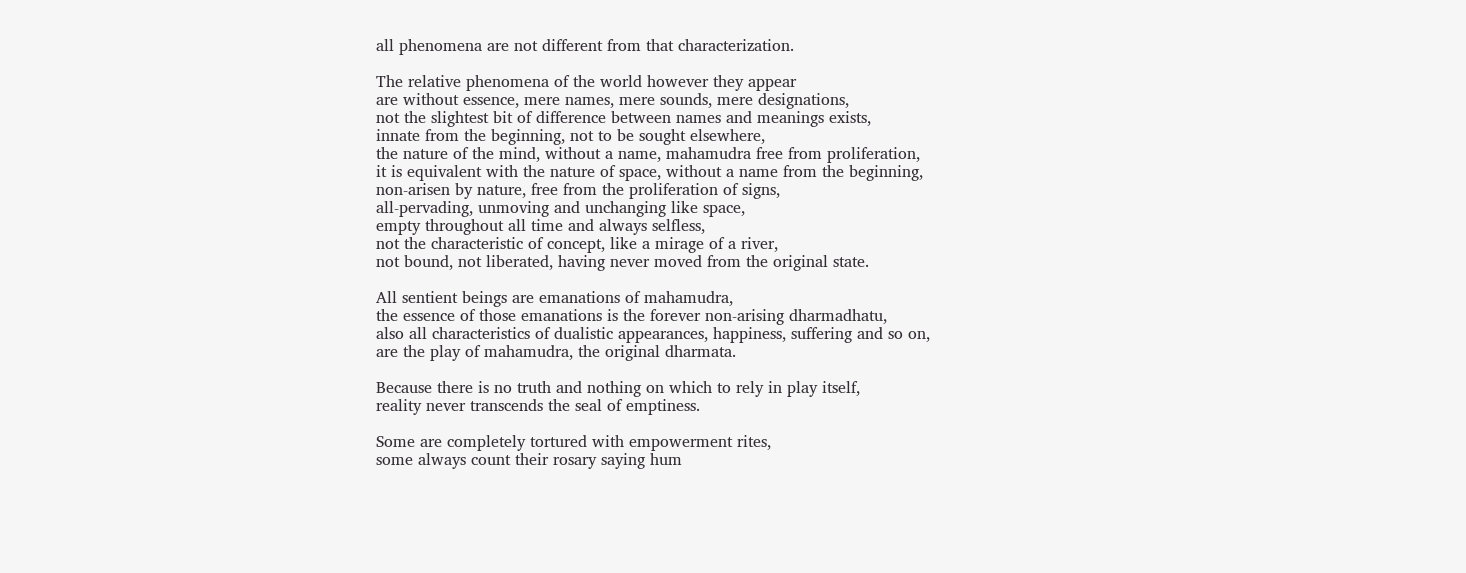all phenomena are not different from that characterization.

The relative phenomena of the world however they appear
are without essence, mere names, mere sounds, mere designations,
not the slightest bit of difference between names and meanings exists,
innate from the beginning, not to be sought elsewhere,
the nature of the mind, without a name, mahamudra free from proliferation,
it is equivalent with the nature of space, without a name from the beginning,
non-arisen by nature, free from the proliferation of signs,
all-pervading, unmoving and unchanging like space,
empty throughout all time and always selfless,
not the characteristic of concept, like a mirage of a river,
not bound, not liberated, having never moved from the original state.

All sentient beings are emanations of mahamudra,
the essence of those emanations is the forever non-arising dharmadhatu,
also all characteristics of dualistic appearances, happiness, suffering and so on,
are the play of mahamudra, the original dharmata.

Because there is no truth and nothing on which to rely in play itself,
reality never transcends the seal of emptiness.

Some are completely tortured with empowerment rites,
some always count their rosary saying hum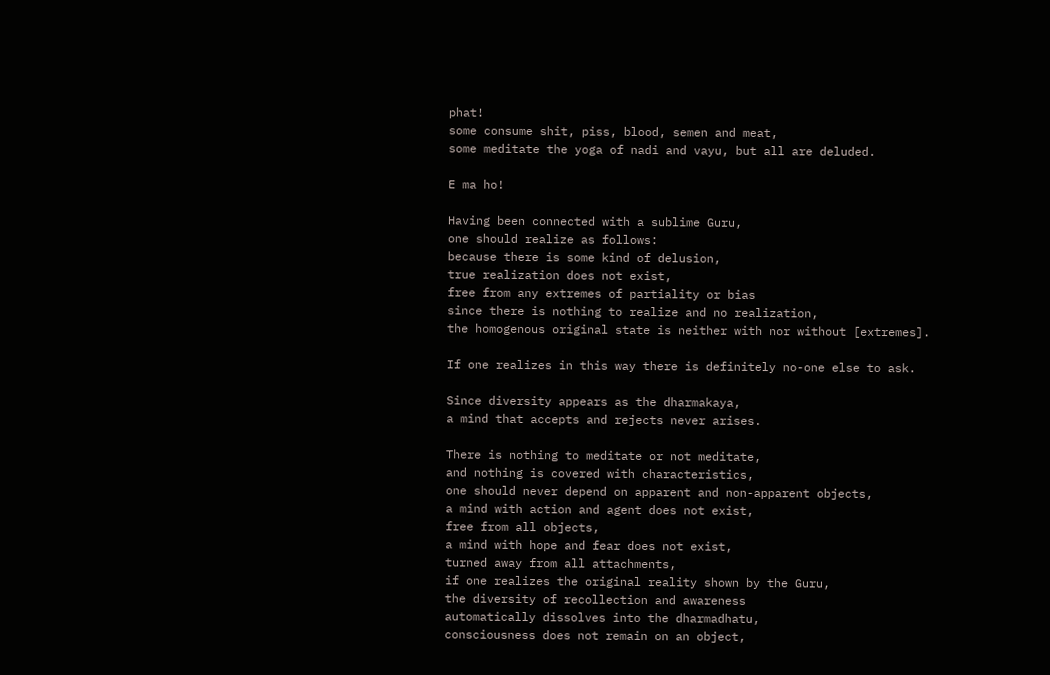phat!
some consume shit, piss, blood, semen and meat,
some meditate the yoga of nadi and vayu, but all are deluded.

E ma ho!

Having been connected with a sublime Guru,
one should realize as follows:
because there is some kind of delusion,
true realization does not exist,
free from any extremes of partiality or bias
since there is nothing to realize and no realization,
the homogenous original state is neither with nor without [extremes].

If one realizes in this way there is definitely no-one else to ask.

Since diversity appears as the dharmakaya,
a mind that accepts and rejects never arises.

There is nothing to meditate or not meditate,
and nothing is covered with characteristics,
one should never depend on apparent and non-apparent objects,
a mind with action and agent does not exist,
free from all objects,
a mind with hope and fear does not exist,
turned away from all attachments,
if one realizes the original reality shown by the Guru,
the diversity of recollection and awareness
automatically dissolves into the dharmadhatu,
consciousness does not remain on an object,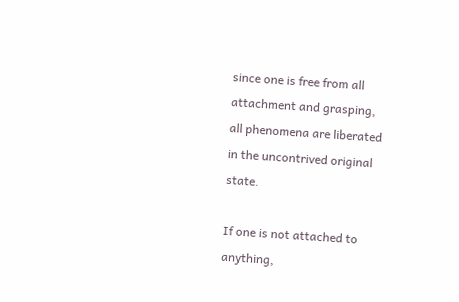since one is free from all attachment and grasping,
all phenomena are liberated
in the uncontrived original state.

If one is not attached to anything,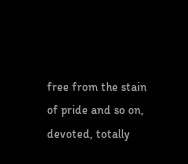free from the stain of pride and so on,
devoted, totally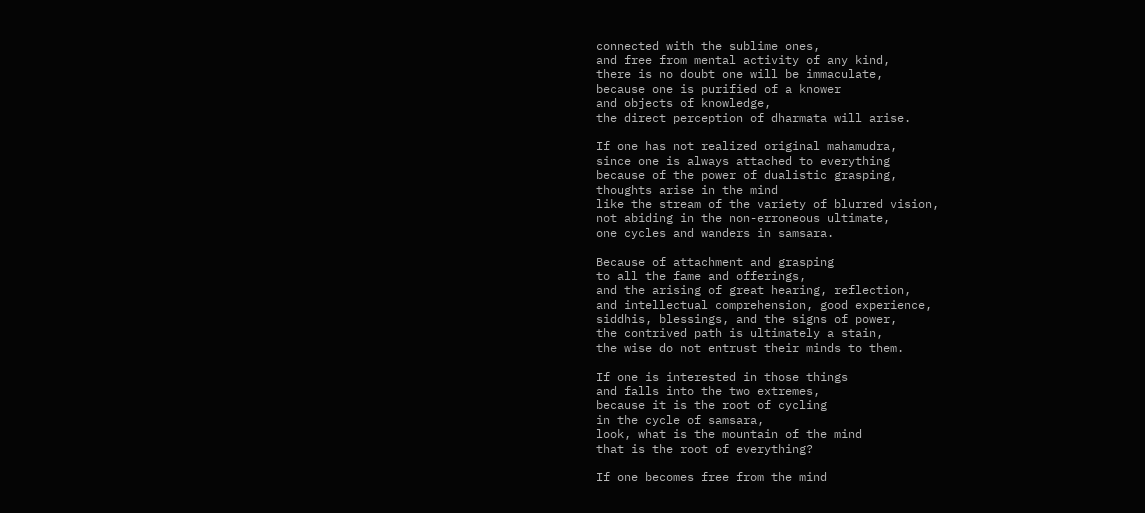connected with the sublime ones,
and free from mental activity of any kind,
there is no doubt one will be immaculate,
because one is purified of a knower
and objects of knowledge,
the direct perception of dharmata will arise.

If one has not realized original mahamudra,
since one is always attached to everything
because of the power of dualistic grasping,
thoughts arise in the mind
like the stream of the variety of blurred vision,
not abiding in the non-erroneous ultimate,
one cycles and wanders in samsara.

Because of attachment and grasping
to all the fame and offerings,
and the arising of great hearing, reflection,
and intellectual comprehension, good experience,
siddhis, blessings, and the signs of power,
the contrived path is ultimately a stain,
the wise do not entrust their minds to them.

If one is interested in those things
and falls into the two extremes,
because it is the root of cycling
in the cycle of samsara,
look, what is the mountain of the mind
that is the root of everything?

If one becomes free from the mind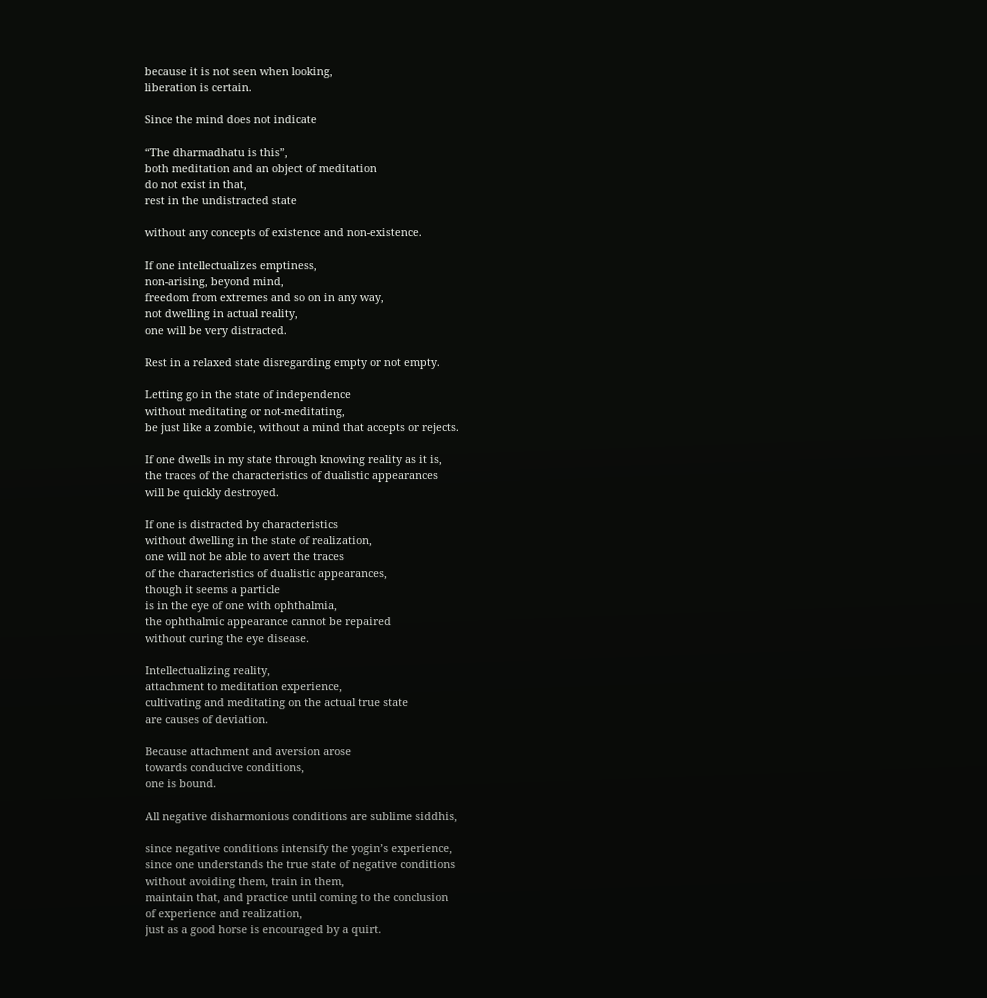because it is not seen when looking,
liberation is certain.

Since the mind does not indicate

“The dharmadhatu is this”,
both meditation and an object of meditation
do not exist in that,
rest in the undistracted state

without any concepts of existence and non-existence.

If one intellectualizes emptiness,
non-arising, beyond mind,
freedom from extremes and so on in any way,
not dwelling in actual reality,
one will be very distracted.

Rest in a relaxed state disregarding empty or not empty.

Letting go in the state of independence
without meditating or not-meditating,
be just like a zombie, without a mind that accepts or rejects.

If one dwells in my state through knowing reality as it is,
the traces of the characteristics of dualistic appearances
will be quickly destroyed.

If one is distracted by characteristics
without dwelling in the state of realization,
one will not be able to avert the traces
of the characteristics of dualistic appearances,
though it seems a particle
is in the eye of one with ophthalmia,
the ophthalmic appearance cannot be repaired
without curing the eye disease.

Intellectualizing reality,
attachment to meditation experience,
cultivating and meditating on the actual true state
are causes of deviation.

Because attachment and aversion arose
towards conducive conditions,
one is bound.

All negative disharmonious conditions are sublime siddhis,

since negative conditions intensify the yogin’s experience,
since one understands the true state of negative conditions
without avoiding them, train in them,
maintain that, and practice until coming to the conclusion
of experience and realization,
just as a good horse is encouraged by a quirt.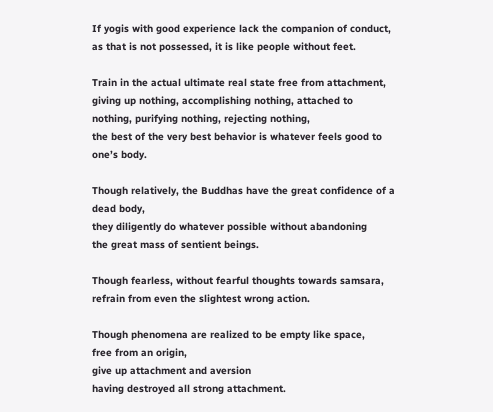If yogis with good experience lack the companion of conduct,
as that is not possessed, it is like people without feet.

Train in the actual ultimate real state free from attachment,
giving up nothing, accomplishing nothing, attached to
nothing, purifying nothing, rejecting nothing,
the best of the very best behavior is whatever feels good to one’s body.

Though relatively, the Buddhas have the great confidence of a dead body,
they diligently do whatever possible without abandoning
the great mass of sentient beings.

Though fearless, without fearful thoughts towards samsara,
refrain from even the slightest wrong action.

Though phenomena are realized to be empty like space,
free from an origin,
give up attachment and aversion
having destroyed all strong attachment.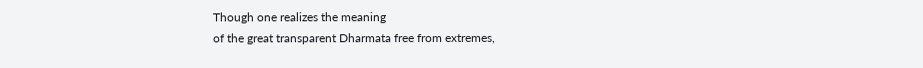Though one realizes the meaning
of the great transparent Dharmata free from extremes,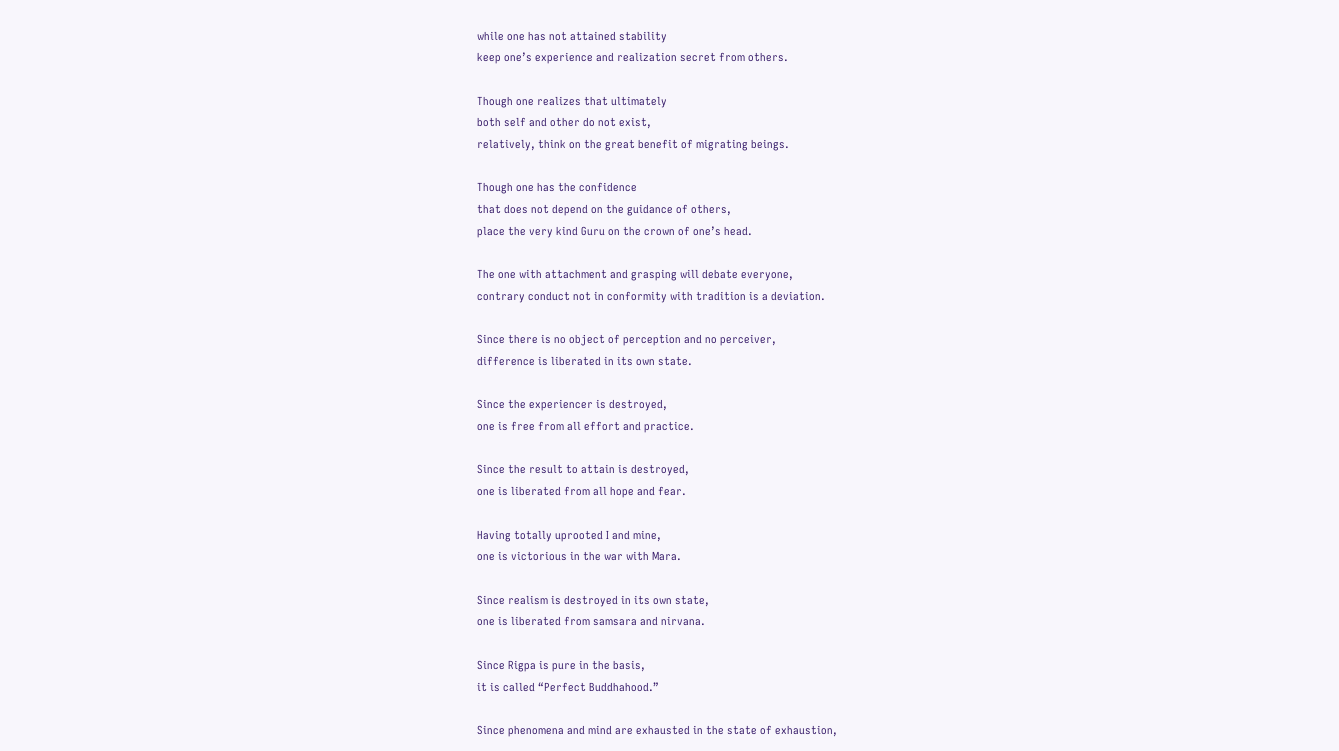while one has not attained stability
keep one’s experience and realization secret from others.

Though one realizes that ultimately
both self and other do not exist,
relatively, think on the great benefit of migrating beings.

Though one has the confidence
that does not depend on the guidance of others,
place the very kind Guru on the crown of one’s head.

The one with attachment and grasping will debate everyone,
contrary conduct not in conformity with tradition is a deviation.

Since there is no object of perception and no perceiver,
difference is liberated in its own state.

Since the experiencer is destroyed,
one is free from all effort and practice.

Since the result to attain is destroyed,
one is liberated from all hope and fear.

Having totally uprooted I and mine,
one is victorious in the war with Mara.

Since realism is destroyed in its own state,
one is liberated from samsara and nirvana.

Since Rigpa is pure in the basis,
it is called “Perfect Buddhahood.”

Since phenomena and mind are exhausted in the state of exhaustion,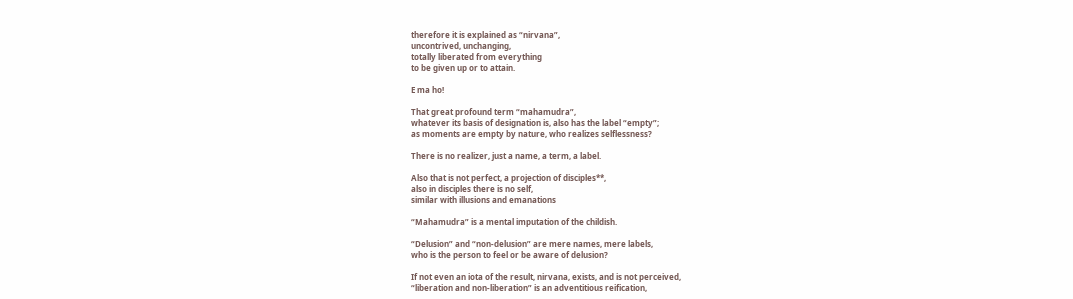therefore it is explained as “nirvana”,
uncontrived, unchanging,
totally liberated from everything
to be given up or to attain.

E ma ho!

That great profound term “mahamudra”,
whatever its basis of designation is, also has the label “empty”;
as moments are empty by nature, who realizes selflessness?

There is no realizer, just a name, a term, a label.

Also that is not perfect, a projection of disciples**,
also in disciples there is no self,
similar with illusions and emanations

“Mahamudra” is a mental imputation of the childish.

“Delusion” and “non-delusion” are mere names, mere labels,
who is the person to feel or be aware of delusion?

If not even an iota of the result, nirvana, exists, and is not perceived,
“liberation and non-liberation” is an adventitious reification,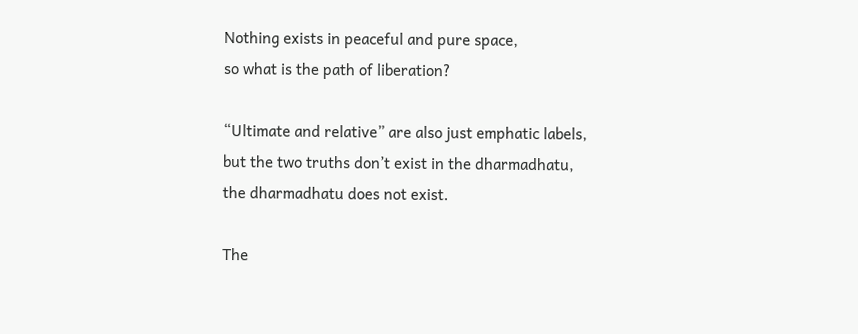Nothing exists in peaceful and pure space,
so what is the path of liberation?

“Ultimate and relative” are also just emphatic labels,
but the two truths don’t exist in the dharmadhatu,
the dharmadhatu does not exist.

The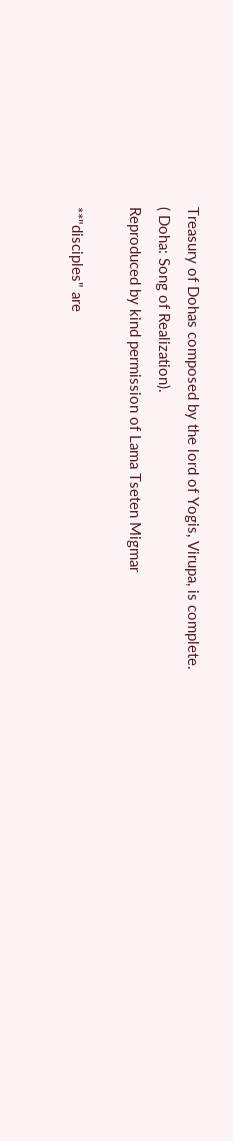Treasury of Dohas composed by the lord of Yogis, Virupa, is complete.
( Doha: Song of Realization).
Reproduced by kind permission of Lama Tseten Migmar

**"disciples" are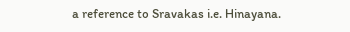a reference to Sravakas i.e. Hinayana.